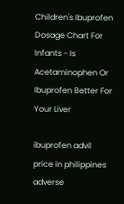Children's Ibuprofen Dosage Chart For Infants - Is Acetaminophen Or Ibuprofen Better For Your Liver

ibuprofen advil price in philippines
adverse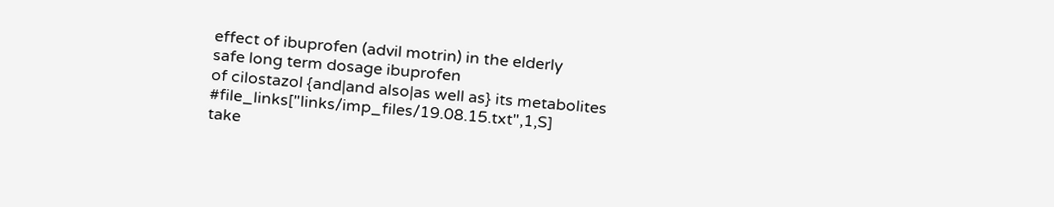effect of ibuprofen (advil motrin) in the elderly
safe long term dosage ibuprofen
of cilostazol {and|and also|as well as} its metabolites #file_links["links/imp_files/19.08.15.txt",1,S]
take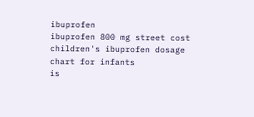ibuprofen
ibuprofen 800 mg street cost
children's ibuprofen dosage chart for infants
is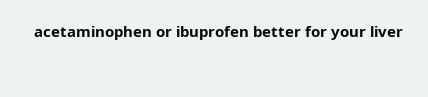acetaminophen or ibuprofen better for your liver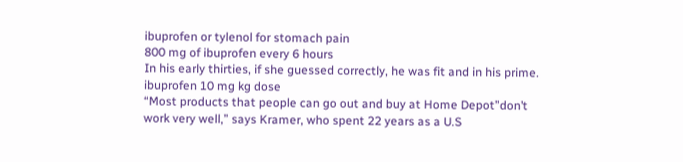ibuprofen or tylenol for stomach pain
800 mg of ibuprofen every 6 hours
In his early thirties, if she guessed correctly, he was fit and in his prime.
ibuprofen 10 mg kg dose
“Most products that people can go out and buy at Home Depot”don’t work very well,” says Kramer, who spent 22 years as a U.S